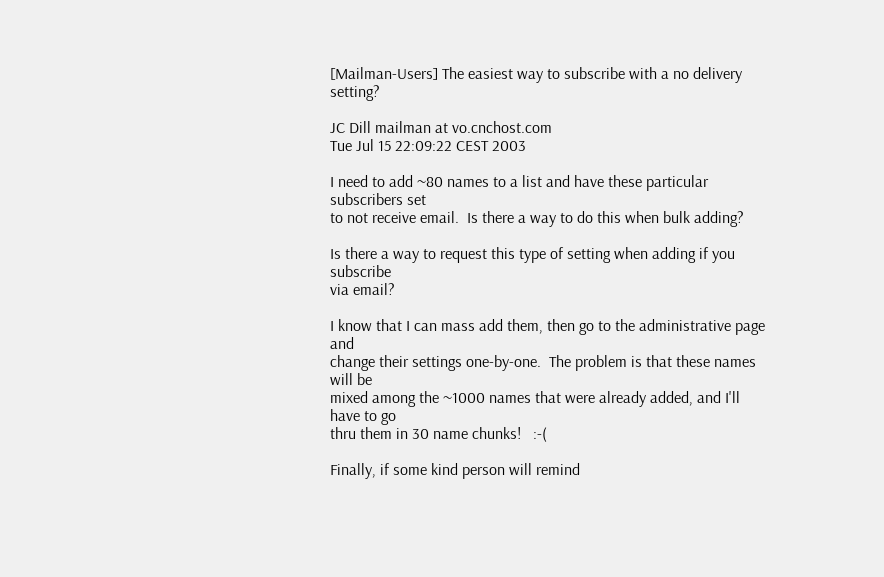[Mailman-Users] The easiest way to subscribe with a no delivery setting?

JC Dill mailman at vo.cnchost.com
Tue Jul 15 22:09:22 CEST 2003

I need to add ~80 names to a list and have these particular subscribers set
to not receive email.  Is there a way to do this when bulk adding?

Is there a way to request this type of setting when adding if you subscribe
via email?

I know that I can mass add them, then go to the administrative page and
change their settings one-by-one.  The problem is that these names will be
mixed among the ~1000 names that were already added, and I'll have to go
thru them in 30 name chunks!   :-(

Finally, if some kind person will remind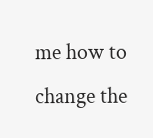me how to change the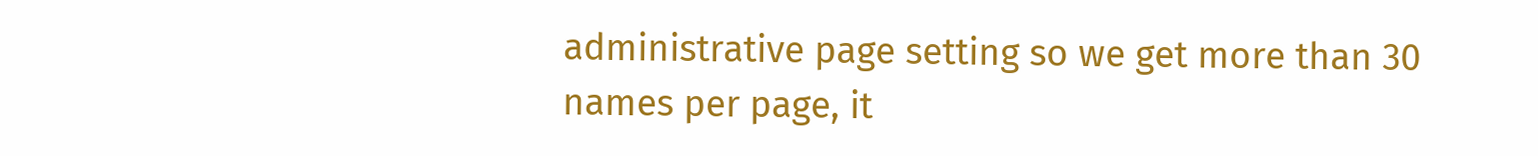administrative page setting so we get more than 30 names per page, it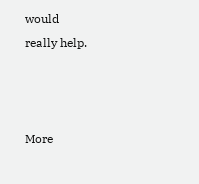would
really help.



More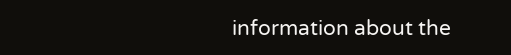information about the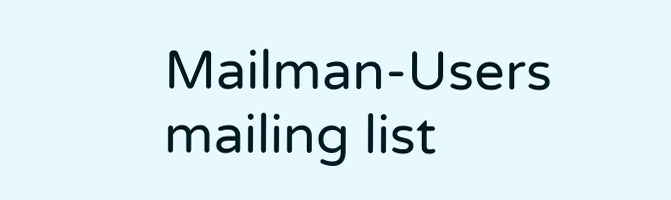Mailman-Users mailing list